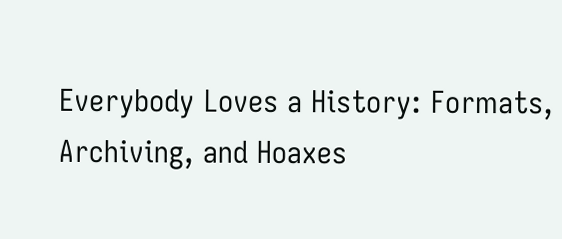Everybody Loves a History: Formats, Archiving, and Hoaxes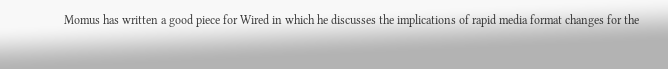Momus has written a good piece for Wired in which he discusses the implications of rapid media format changes for the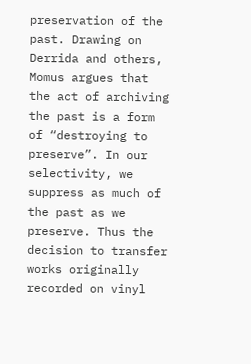preservation of the past. Drawing on Derrida and others, Momus argues that the act of archiving the past is a form of “destroying to preserve”. In our selectivity, we suppress as much of the past as we preserve. Thus the decision to transfer works originally recorded on vinyl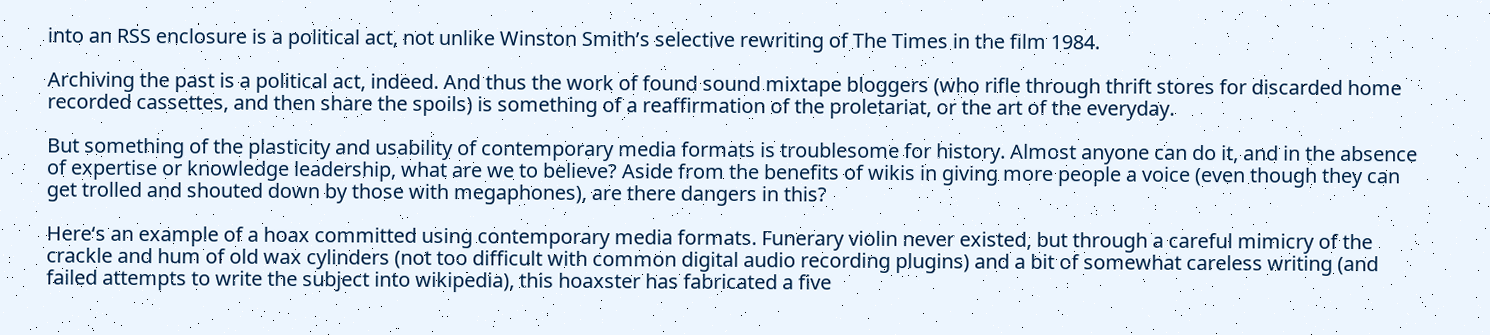into an RSS enclosure is a political act, not unlike Winston Smith’s selective rewriting of The Times in the film 1984.

Archiving the past is a political act, indeed. And thus the work of found sound mixtape bloggers (who rifle through thrift stores for discarded home recorded cassettes, and then share the spoils) is something of a reaffirmation of the proletariat, or the art of the everyday.

But something of the plasticity and usability of contemporary media formats is troublesome for history. Almost anyone can do it, and in the absence of expertise or knowledge leadership, what are we to believe? Aside from the benefits of wikis in giving more people a voice (even though they can get trolled and shouted down by those with megaphones), are there dangers in this?

Here‘s an example of a hoax committed using contemporary media formats. Funerary violin never existed, but through a careful mimicry of the crackle and hum of old wax cylinders (not too difficult with common digital audio recording plugins) and a bit of somewhat careless writing (and failed attempts to write the subject into wikipedia), this hoaxster has fabricated a five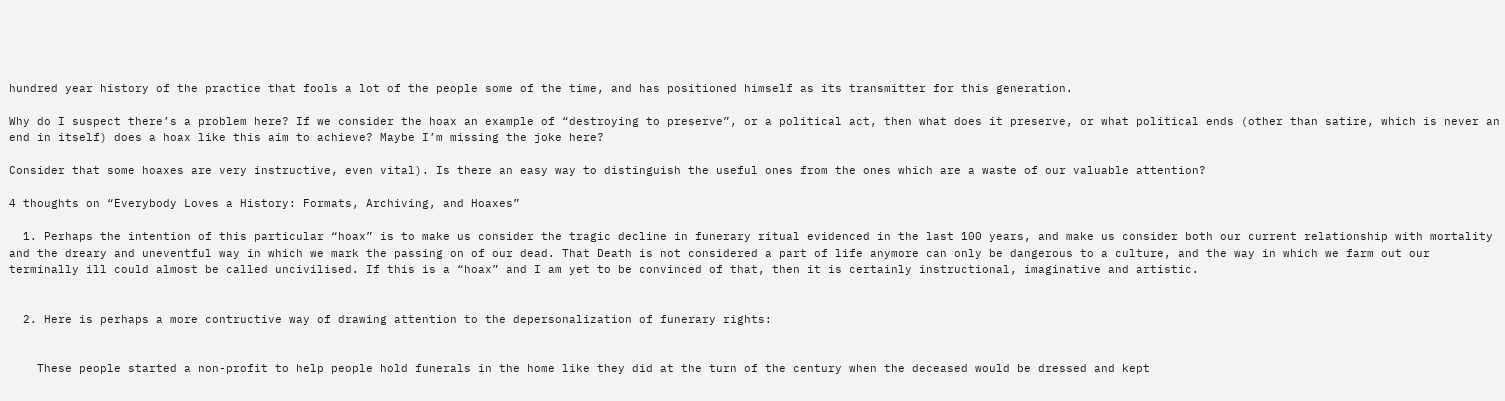hundred year history of the practice that fools a lot of the people some of the time, and has positioned himself as its transmitter for this generation.

Why do I suspect there’s a problem here? If we consider the hoax an example of “destroying to preserve”, or a political act, then what does it preserve, or what political ends (other than satire, which is never an end in itself) does a hoax like this aim to achieve? Maybe I’m missing the joke here?

Consider that some hoaxes are very instructive, even vital). Is there an easy way to distinguish the useful ones from the ones which are a waste of our valuable attention?

4 thoughts on “Everybody Loves a History: Formats, Archiving, and Hoaxes”

  1. Perhaps the intention of this particular “hoax” is to make us consider the tragic decline in funerary ritual evidenced in the last 100 years, and make us consider both our current relationship with mortality and the dreary and uneventful way in which we mark the passing on of our dead. That Death is not considered a part of life anymore can only be dangerous to a culture, and the way in which we farm out our terminally ill could almost be called uncivilised. If this is a “hoax” and I am yet to be convinced of that, then it is certainly instructional, imaginative and artistic.


  2. Here is perhaps a more contructive way of drawing attention to the depersonalization of funerary rights:


    These people started a non-profit to help people hold funerals in the home like they did at the turn of the century when the deceased would be dressed and kept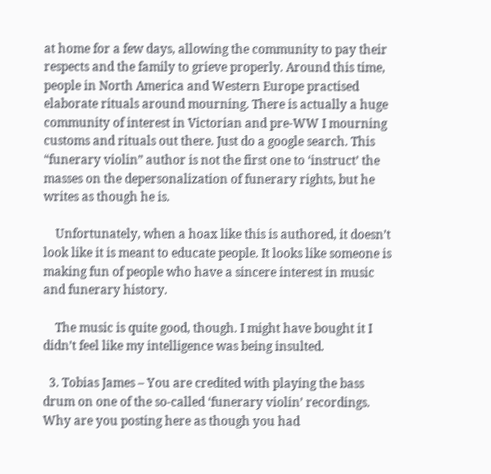at home for a few days, allowing the community to pay their respects and the family to grieve properly. Around this time, people in North America and Western Europe practised elaborate rituals around mourning. There is actually a huge community of interest in Victorian and pre-WW I mourning customs and rituals out there. Just do a google search. This “funerary violin” author is not the first one to ‘instruct’ the masses on the depersonalization of funerary rights, but he writes as though he is.

    Unfortunately, when a hoax like this is authored, it doesn’t look like it is meant to educate people. It looks like someone is making fun of people who have a sincere interest in music and funerary history.

    The music is quite good, though. I might have bought it I didn’t feel like my intelligence was being insulted.

  3. Tobias James – You are credited with playing the bass drum on one of the so-called ‘funerary violin’ recordings. Why are you posting here as though you had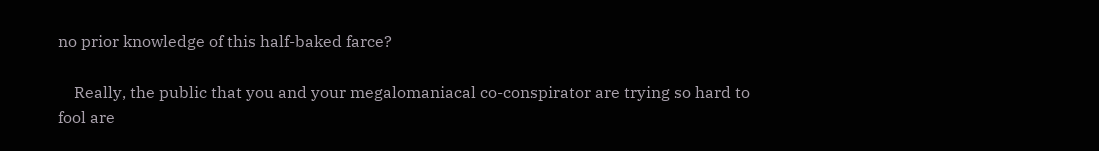no prior knowledge of this half-baked farce?

    Really, the public that you and your megalomaniacal co-conspirator are trying so hard to fool are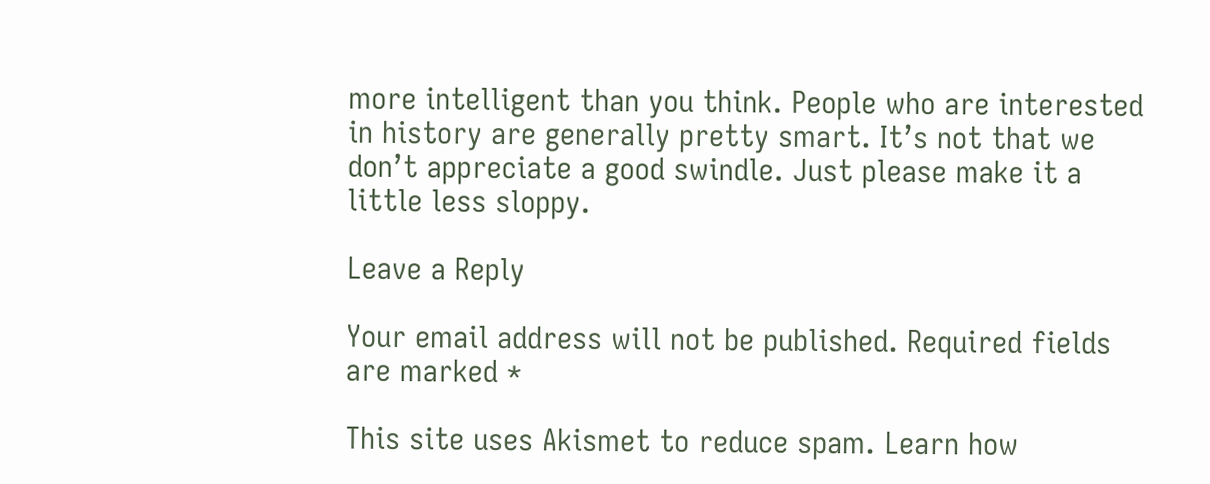more intelligent than you think. People who are interested in history are generally pretty smart. It’s not that we don’t appreciate a good swindle. Just please make it a little less sloppy.

Leave a Reply

Your email address will not be published. Required fields are marked *

This site uses Akismet to reduce spam. Learn how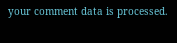your comment data is processed.